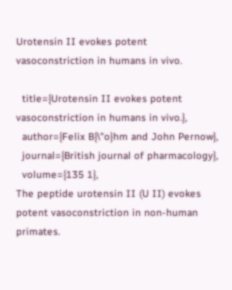Urotensin II evokes potent vasoconstriction in humans in vivo.

  title={Urotensin II evokes potent vasoconstriction in humans in vivo.},
  author={Felix B{\"o}hm and John Pernow},
  journal={British journal of pharmacology},
  volume={135 1},
The peptide urotensin II (U II) evokes potent vasoconstriction in non-human primates.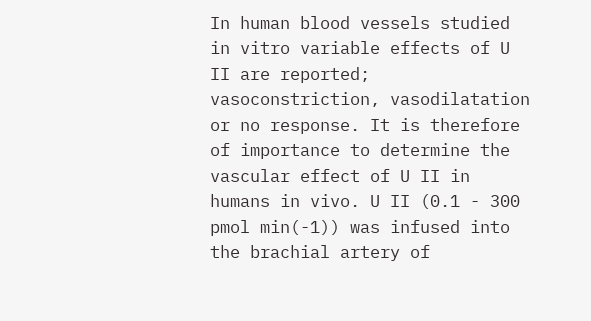In human blood vessels studied in vitro variable effects of U II are reported; vasoconstriction, vasodilatation or no response. It is therefore of importance to determine the vascular effect of U II in humans in vivo. U II (0.1 - 300 pmol min(-1)) was infused into the brachial artery of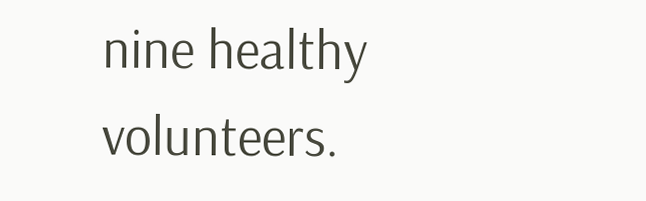nine healthy volunteers.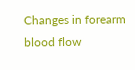Changes in forearm blood flow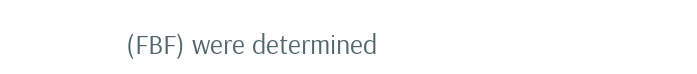(FBF) were determined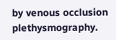by venous occlusion plethysmography.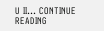U II… CONTINUE READING